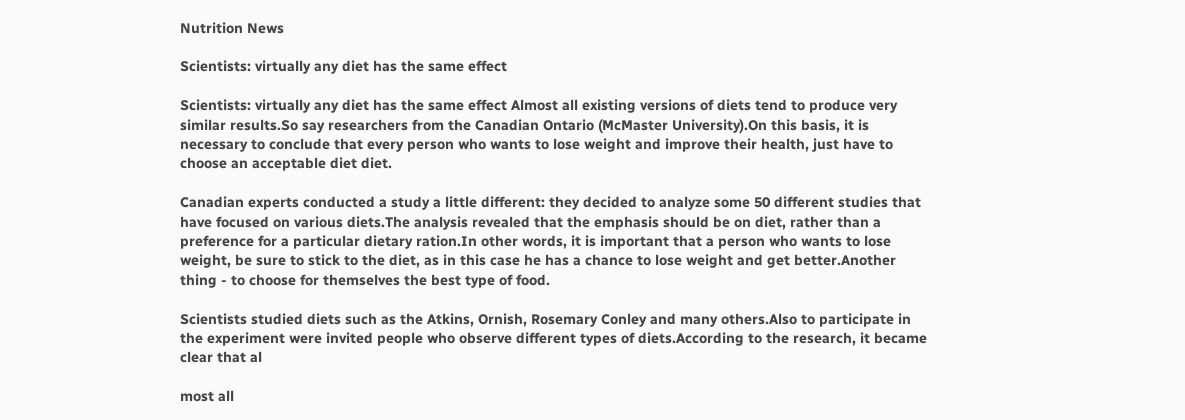Nutrition News

Scientists: virtually any diet has the same effect

Scientists: virtually any diet has the same effect Almost all existing versions of diets tend to produce very similar results.So say researchers from the Canadian Ontario (McMaster University).On this basis, it is necessary to conclude that every person who wants to lose weight and improve their health, just have to choose an acceptable diet diet.

Canadian experts conducted a study a little different: they decided to analyze some 50 different studies that have focused on various diets.The analysis revealed that the emphasis should be on diet, rather than a preference for a particular dietary ration.In other words, it is important that a person who wants to lose weight, be sure to stick to the diet, as in this case he has a chance to lose weight and get better.Another thing - to choose for themselves the best type of food.

Scientists studied diets such as the Atkins, Ornish, Rosemary Conley and many others.Also to participate in the experiment were invited people who observe different types of diets.According to the research, it became clear that al

most all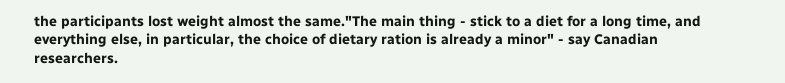the participants lost weight almost the same."The main thing - stick to a diet for a long time, and everything else, in particular, the choice of dietary ration is already a minor" - say Canadian researchers.